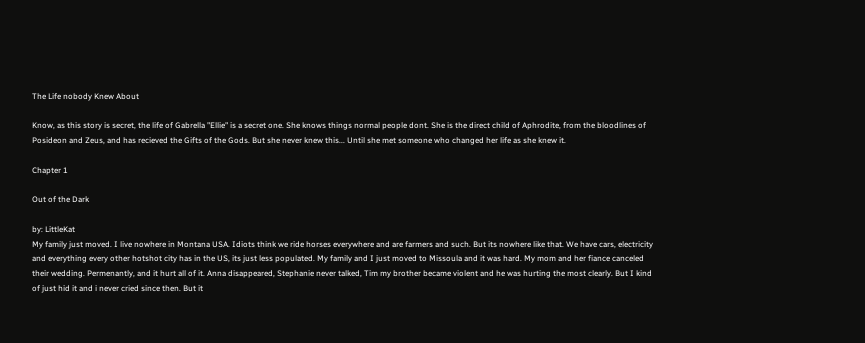The Life nobody Knew About

Know, as this story is secret, the life of Gabrella "Ellie" is a secret one. She knows things normal people dont. She is the direct child of Aphrodite, from the bloodlines of Posideon and Zeus, and has recieved the Gifts of the Gods. But she never knew this... Until she met someone who changed her life as she knew it.

Chapter 1

Out of the Dark

by: LittleKat
My family just moved. I live nowhere in Montana USA. Idiots think we ride horses everywhere and are farmers and such. But its nowhere like that. We have cars, electricity and everything every other hotshot city has in the US, its just less populated. My family and I just moved to Missoula and it was hard. My mom and her fiance canceled their wedding. Permenantly, and it hurt all of it. Anna disappeared, Stephanie never talked, Tim my brother became violent and he was hurting the most clearly. But I kind of just hid it and i never cried since then. But it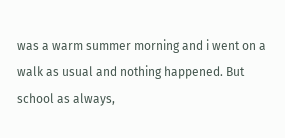was a warm summer morning and i went on a walk as usual and nothing happened. But school as always,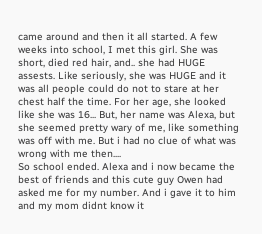came around and then it all started. A few weeks into school, I met this girl. She was short, died red hair, and.. she had HUGE assests. Like seriously, she was HUGE and it was all people could do not to stare at her chest half the time. For her age, she looked like she was 16... But, her name was Alexa, but she seemed pretty wary of me, like something was off with me. But i had no clue of what was wrong with me then....
So school ended. Alexa and i now became the best of friends and this cute guy Owen had asked me for my number. And i gave it to him and my mom didnt know it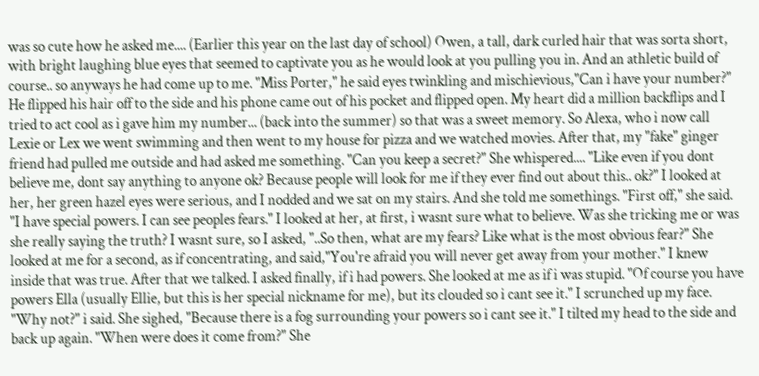was so cute how he asked me.... (Earlier this year on the last day of school) Owen, a tall, dark curled hair that was sorta short, with bright laughing blue eyes that seemed to captivate you as he would look at you pulling you in. And an athletic build of course.. so anyways he had come up to me. "Miss Porter," he said eyes twinkling and mischievious,"Can i have your number?" He flipped his hair off to the side and his phone came out of his pocket and flipped open. My heart did a million backflips and I tried to act cool as i gave him my number... (back into the summer) so that was a sweet memory. So Alexa, who i now call Lexie or Lex we went swimming and then went to my house for pizza and we watched movies. After that, my "fake" ginger friend had pulled me outside and had asked me something. "Can you keep a secret?" She whispered.... "Like even if you dont believe me, dont say anything to anyone ok? Because people will look for me if they ever find out about this.. ok?" I looked at her, her green hazel eyes were serious, and I nodded and we sat on my stairs. And she told me somethings. "First off," she said. "I have special powers. I can see peoples fears." I looked at her, at first, i wasnt sure what to believe. Was she tricking me or was she really saying the truth? I wasnt sure, so I asked, "..So then, what are my fears? Like what is the most obvious fear?" She looked at me for a second, as if concentrating, and said,"You're afraid you will never get away from your mother." I knew inside that was true. After that we talked. I asked finally, if i had powers. She looked at me as if i was stupid. "Of course you have powers Ella (usually Ellie, but this is her special nickname for me), but its clouded so i cant see it." I scrunched up my face. "Why not?" i said. She sighed, "Because there is a fog surrounding your powers so i cant see it." I tilted my head to the side and back up again. "When were does it come from?" She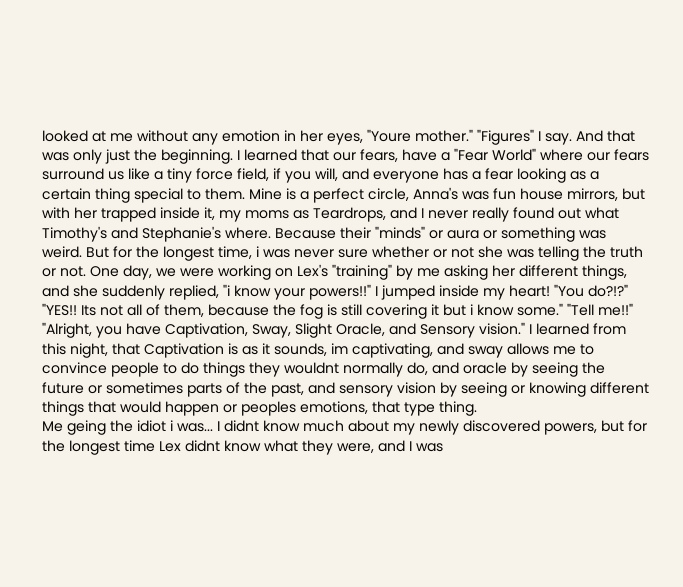looked at me without any emotion in her eyes, "Youre mother." "Figures" I say. And that was only just the beginning. I learned that our fears, have a "Fear World" where our fears surround us like a tiny force field, if you will, and everyone has a fear looking as a certain thing special to them. Mine is a perfect circle, Anna's was fun house mirrors, but with her trapped inside it, my moms as Teardrops, and I never really found out what Timothy's and Stephanie's where. Because their "minds" or aura or something was weird. But for the longest time, i was never sure whether or not she was telling the truth or not. One day, we were working on Lex's "training" by me asking her different things, and she suddenly replied, "i know your powers!!" I jumped inside my heart! "You do?!?" "YES!! Its not all of them, because the fog is still covering it but i know some." "Tell me!!" "Alright, you have Captivation, Sway, Slight Oracle, and Sensory vision." I learned from this night, that Captivation is as it sounds, im captivating, and sway allows me to convince people to do things they wouldnt normally do, and oracle by seeing the future or sometimes parts of the past, and sensory vision by seeing or knowing different things that would happen or peoples emotions, that type thing.
Me geing the idiot i was... I didnt know much about my newly discovered powers, but for the longest time Lex didnt know what they were, and I was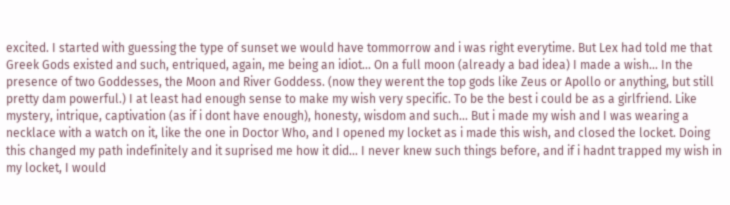excited. I started with guessing the type of sunset we would have tommorrow and i was right everytime. But Lex had told me that Greek Gods existed and such, entriqued, again, me being an idiot... On a full moon (already a bad idea) I made a wish... In the presence of two Goddesses, the Moon and River Goddess. (now they werent the top gods like Zeus or Apollo or anything, but still pretty dam powerful.) I at least had enough sense to make my wish very specific. To be the best i could be as a girlfriend. Like mystery, intrique, captivation (as if i dont have enough), honesty, wisdom and such... But i made my wish and I was wearing a necklace with a watch on it, like the one in Doctor Who, and I opened my locket as i made this wish, and closed the locket. Doing this changed my path indefinitely and it suprised me how it did... I never knew such things before, and if i hadnt trapped my wish in my locket, I would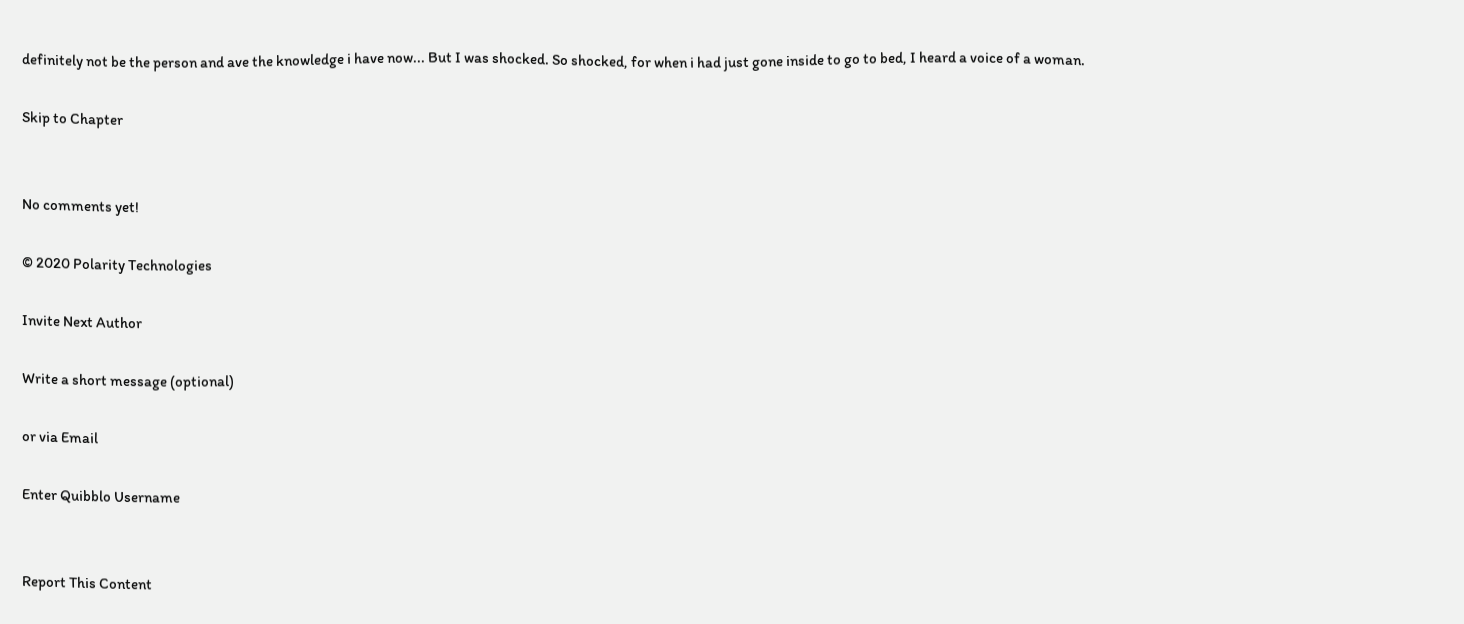definitely not be the person and ave the knowledge i have now... But I was shocked. So shocked, for when i had just gone inside to go to bed, I heard a voice of a woman.

Skip to Chapter


No comments yet!

© 2020 Polarity Technologies

Invite Next Author

Write a short message (optional)

or via Email

Enter Quibblo Username


Report This Content